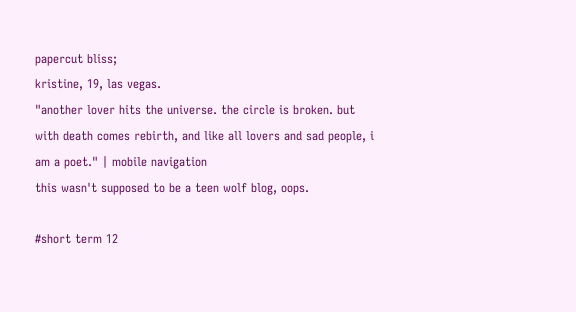papercut bliss;
kristine, 19, las vegas.
"another lover hits the universe. the circle is broken. but with death comes rebirth, and like all lovers and sad people, i am a poet." | mobile navigation
this wasn't supposed to be a teen wolf blog, oops.

#short term 12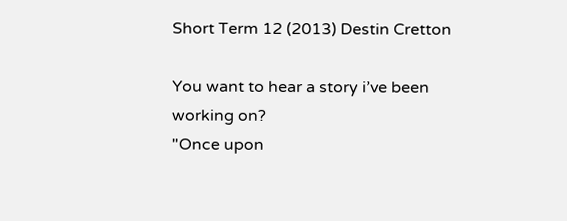Short Term 12 (2013) Destin Cretton

You want to hear a story i’ve been working on?
"Once upon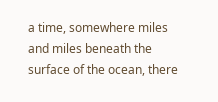a time, somewhere miles and miles beneath the surface of the ocean, there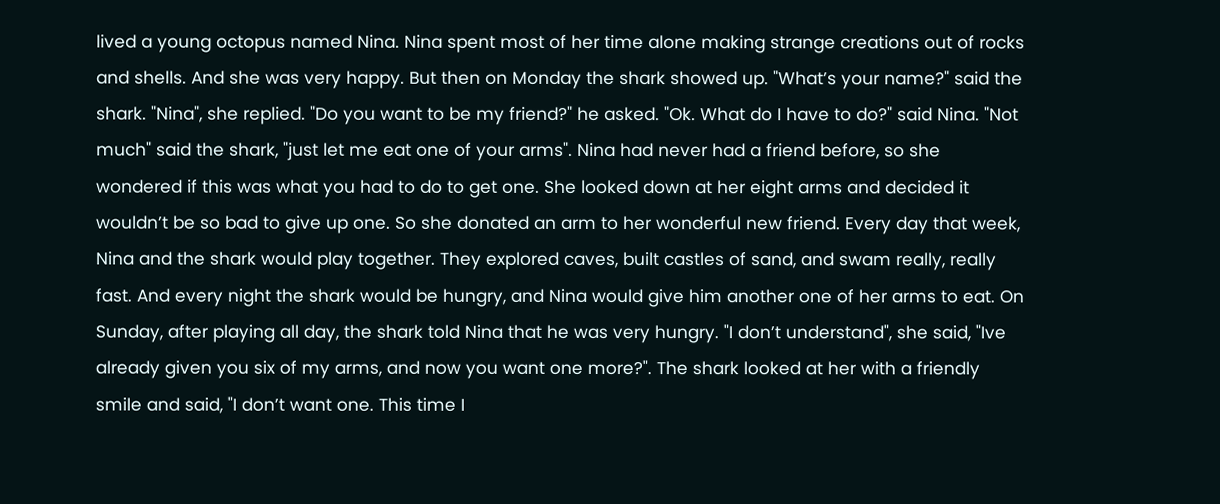lived a young octopus named Nina. Nina spent most of her time alone making strange creations out of rocks and shells. And she was very happy. But then on Monday the shark showed up. "What’s your name?" said the shark. "Nina", she replied. "Do you want to be my friend?" he asked. "Ok. What do I have to do?" said Nina. "Not much" said the shark, "just let me eat one of your arms". Nina had never had a friend before, so she wondered if this was what you had to do to get one. She looked down at her eight arms and decided it wouldn’t be so bad to give up one. So she donated an arm to her wonderful new friend. Every day that week, Nina and the shark would play together. They explored caves, built castles of sand, and swam really, really fast. And every night the shark would be hungry, and Nina would give him another one of her arms to eat. On Sunday, after playing all day, the shark told Nina that he was very hungry. "I don’t understand", she said, "Ive already given you six of my arms, and now you want one more?". The shark looked at her with a friendly smile and said, "I don’t want one. This time I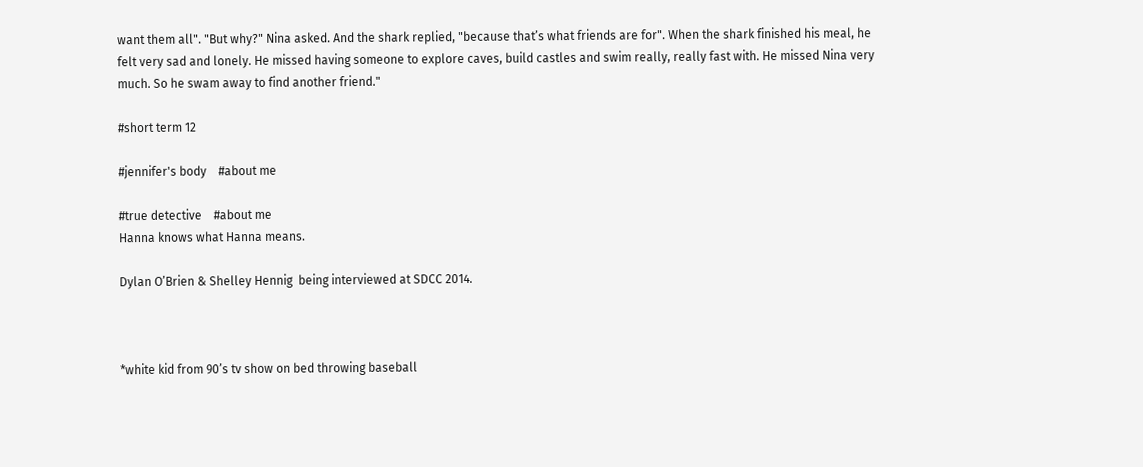want them all". "But why?" Nina asked. And the shark replied, "because that’s what friends are for". When the shark finished his meal, he felt very sad and lonely. He missed having someone to explore caves, build castles and swim really, really fast with. He missed Nina very much. So he swam away to find another friend."

#short term 12

#jennifer's body    #about me

#true detective    #about me
Hanna knows what Hanna means.

Dylan O’Brien & Shelley Hennig  being interviewed at SDCC 2014.



*white kid from 90’s tv show on bed throwing baseball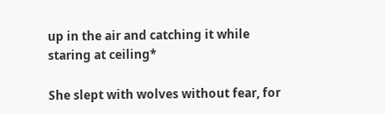up in the air and catching it while staring at ceiling*

She slept with wolves without fear, for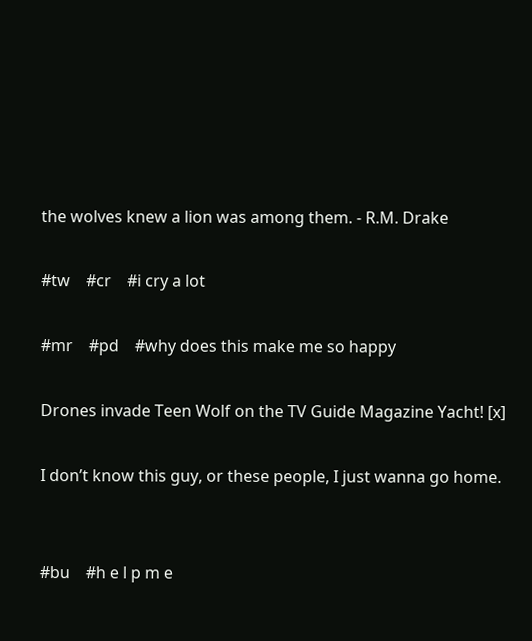the wolves knew a lion was among them. - R.M. Drake

#tw    #cr    #i cry a lot

#mr    #pd    #why does this make me so happy

Drones invade Teen Wolf on the TV Guide Magazine Yacht! [x]

I don’t know this guy, or these people, I just wanna go home.


#bu    #h e l p m e